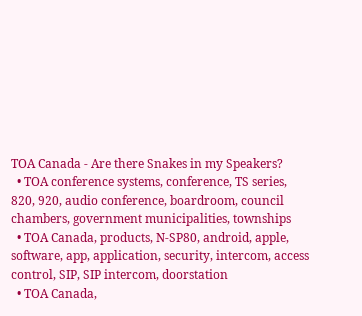TOA Canada - Are there Snakes in my Speakers?
  • TOA conference systems, conference, TS series, 820, 920, audio conference, boardroom, council chambers, government municipalities, townships
  • TOA Canada, products, N-SP80, android, apple, software, app, application, security, intercom, access control, SIP, SIP intercom, doorstation
  • TOA Canada,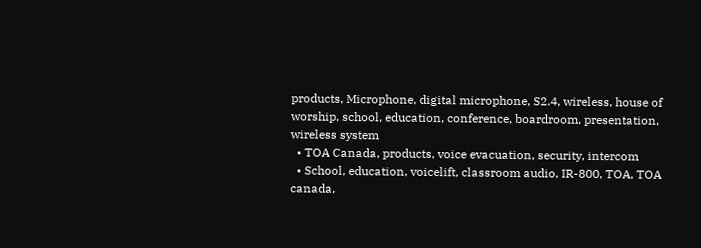products, Microphone, digital microphone, S2.4, wireless, house of worship, school, education, conference, boardroom, presentation, wireless system
  • TOA Canada, products, voice evacuation, security, intercom
  • School, education, voicelift, classroom audio, IR-800, TOA, TOA canada,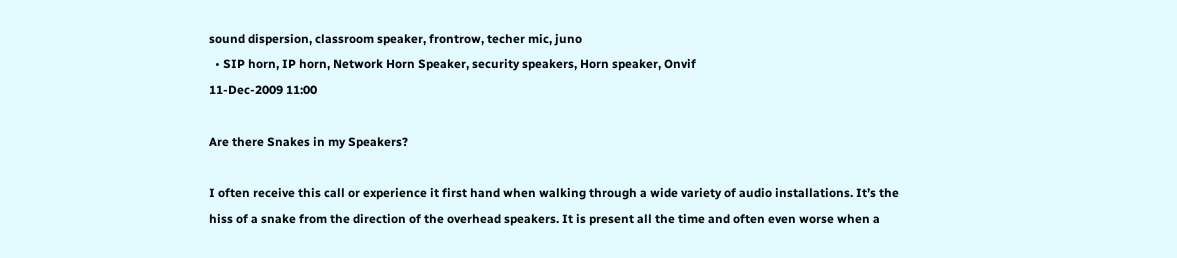sound dispersion, classroom speaker, frontrow, techer mic, juno
  • SIP horn, IP horn, Network Horn Speaker, security speakers, Horn speaker, Onvif
11-Dec-2009 11:00

Are there Snakes in my Speakers?

I often receive this call or experience it first hand when walking through a wide variety of audio installations. It’s the hiss of a snake from the direction of the overhead speakers. It is present all the time and often even worse when a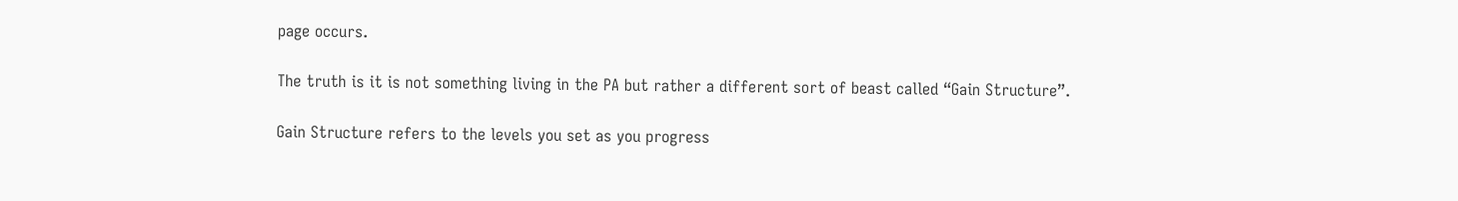page occurs.

The truth is it is not something living in the PA but rather a different sort of beast called “Gain Structure”.

Gain Structure refers to the levels you set as you progress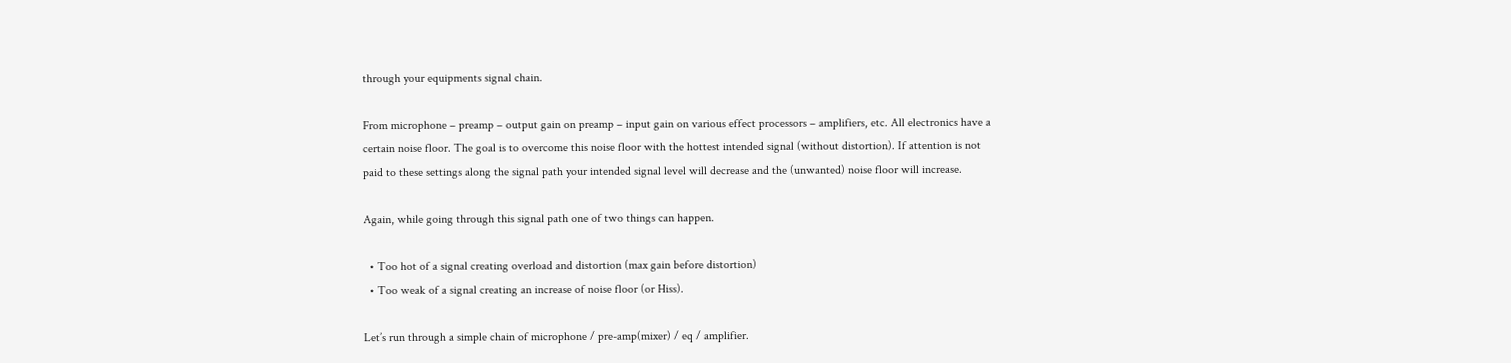through your equipments signal chain.

From microphone – preamp – output gain on preamp – input gain on various effect processors – amplifiers, etc. All electronics have a certain noise floor. The goal is to overcome this noise floor with the hottest intended signal (without distortion). If attention is not paid to these settings along the signal path your intended signal level will decrease and the (unwanted) noise floor will increase.

Again, while going through this signal path one of two things can happen.

  • Too hot of a signal creating overload and distortion (max gain before distortion)
  • Too weak of a signal creating an increase of noise floor (or Hiss).

Let’s run through a simple chain of microphone / pre-amp(mixer) / eq / amplifier.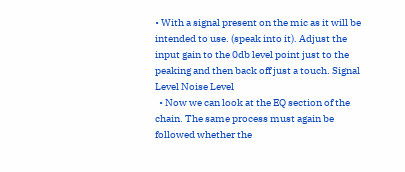• With a signal present on the mic as it will be intended to use. (speak into it). Adjust the input gain to the 0db level point just to the peaking and then back off just a touch. Signal Level Noise Level
  • Now we can look at the EQ section of the chain. The same process must again be followed whether the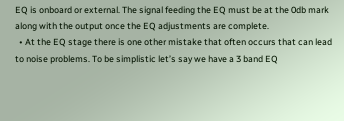EQ is onboard or external. The signal feeding the EQ must be at the 0db mark along with the output once the EQ adjustments are complete.
  • At the EQ stage there is one other mistake that often occurs that can lead to noise problems. To be simplistic let’s say we have a 3 band EQ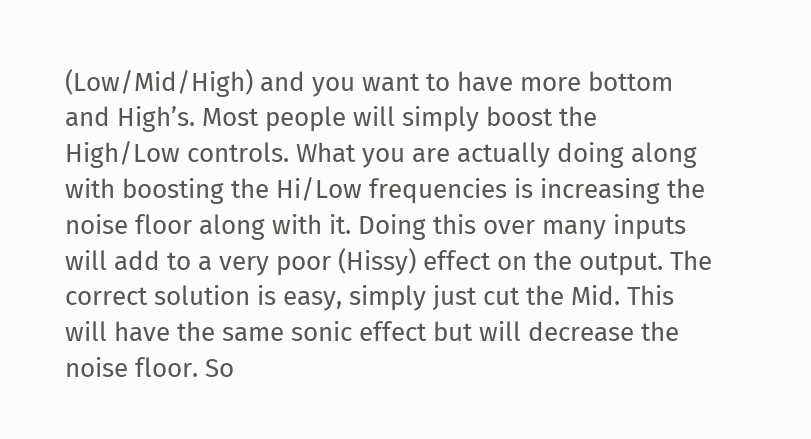(Low/Mid/High) and you want to have more bottom and High’s. Most people will simply boost the High/Low controls. What you are actually doing along with boosting the Hi/Low frequencies is increasing the noise floor along with it. Doing this over many inputs will add to a very poor (Hissy) effect on the output. The correct solution is easy, simply just cut the Mid. This will have the same sonic effect but will decrease the noise floor. So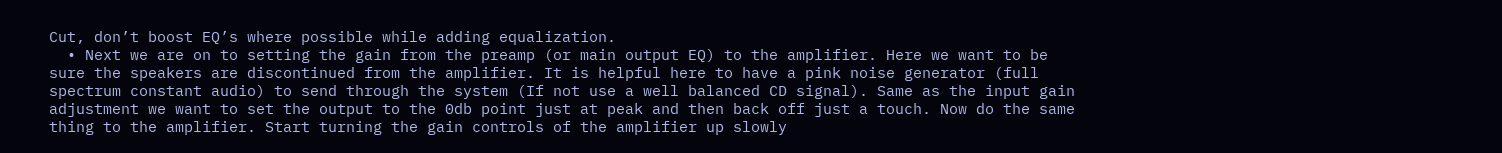Cut, don’t boost EQ’s where possible while adding equalization.
  • Next we are on to setting the gain from the preamp (or main output EQ) to the amplifier. Here we want to be sure the speakers are discontinued from the amplifier. It is helpful here to have a pink noise generator (full spectrum constant audio) to send through the system (If not use a well balanced CD signal). Same as the input gain adjustment we want to set the output to the 0db point just at peak and then back off just a touch. Now do the same thing to the amplifier. Start turning the gain controls of the amplifier up slowly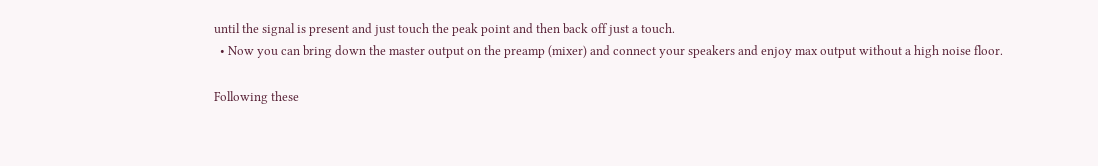until the signal is present and just touch the peak point and then back off just a touch.
  • Now you can bring down the master output on the preamp (mixer) and connect your speakers and enjoy max output without a high noise floor.

Following these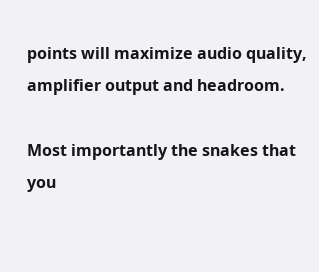points will maximize audio quality, amplifier output and headroom.

Most importantly the snakes that you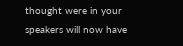thought were in your speakers will now have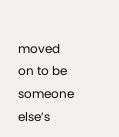moved on to be someone else’s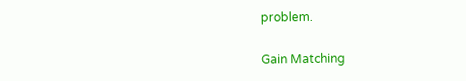problem.

Gain Matching